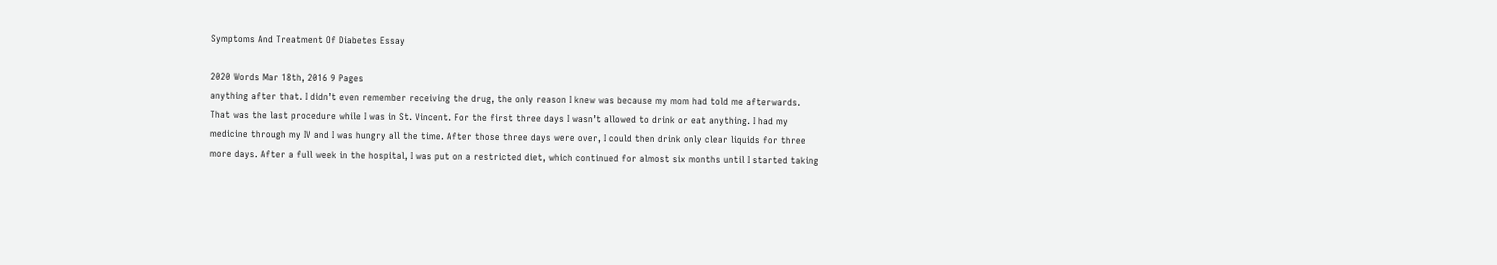Symptoms And Treatment Of Diabetes Essay

2020 Words Mar 18th, 2016 9 Pages
anything after that. I didn’t even remember receiving the drug, the only reason I knew was because my mom had told me afterwards. That was the last procedure while I was in St. Vincent. For the first three days I wasn’t allowed to drink or eat anything. I had my medicine through my IV and I was hungry all the time. After those three days were over, I could then drink only clear liquids for three more days. After a full week in the hospital, I was put on a restricted diet, which continued for almost six months until I started taking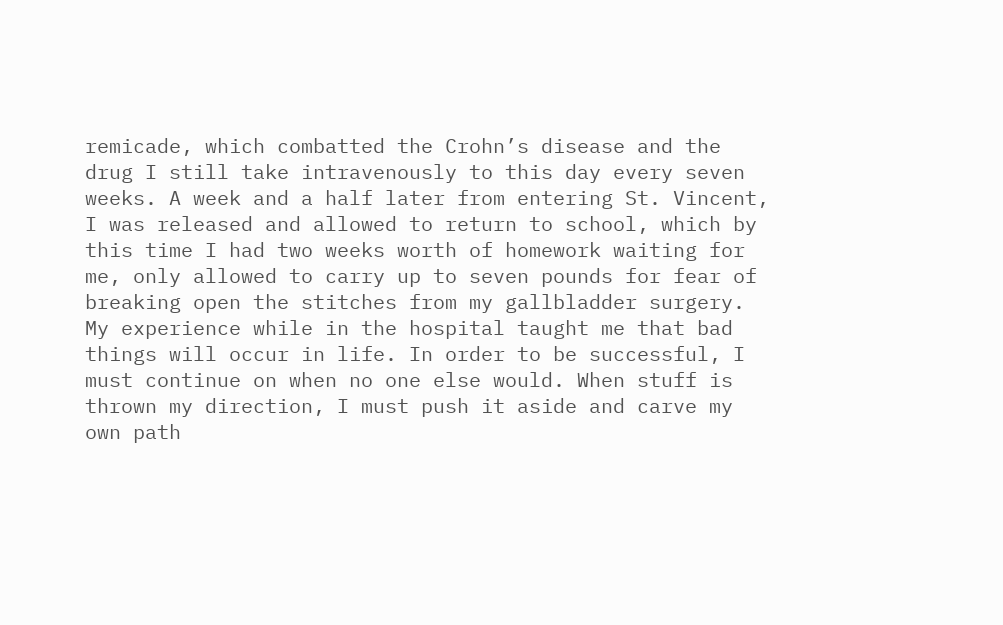remicade, which combatted the Crohn’s disease and the drug I still take intravenously to this day every seven weeks. A week and a half later from entering St. Vincent, I was released and allowed to return to school, which by this time I had two weeks worth of homework waiting for me, only allowed to carry up to seven pounds for fear of breaking open the stitches from my gallbladder surgery. My experience while in the hospital taught me that bad things will occur in life. In order to be successful, I must continue on when no one else would. When stuff is thrown my direction, I must push it aside and carve my own path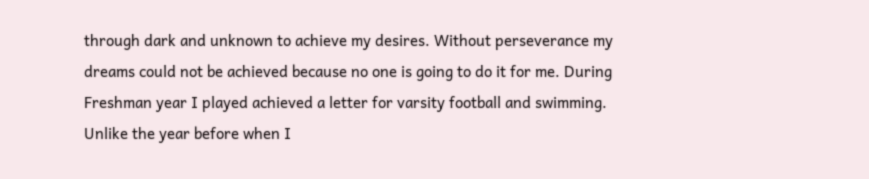through dark and unknown to achieve my desires. Without perseverance my dreams could not be achieved because no one is going to do it for me. During Freshman year I played achieved a letter for varsity football and swimming. Unlike the year before when I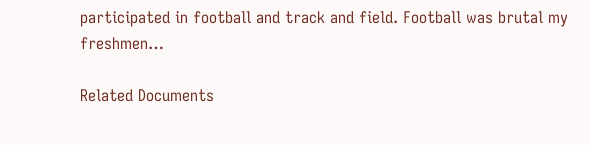participated in football and track and field. Football was brutal my freshmen…

Related Documents